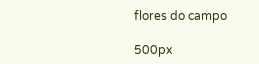flores do campo

500px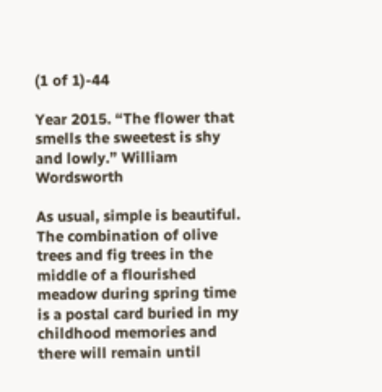(1 of 1)-44

Year 2015. “The flower that smells the sweetest is shy and lowly.” William Wordsworth

As usual, simple is beautiful. The combination of olive trees and fig trees in the middle of a flourished meadow during spring time is a postal card buried in my childhood memories and there will remain until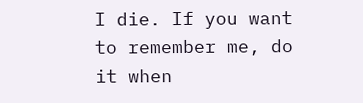I die. If you want to remember me, do it when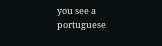you see a portuguese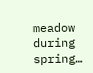meadow during spring…